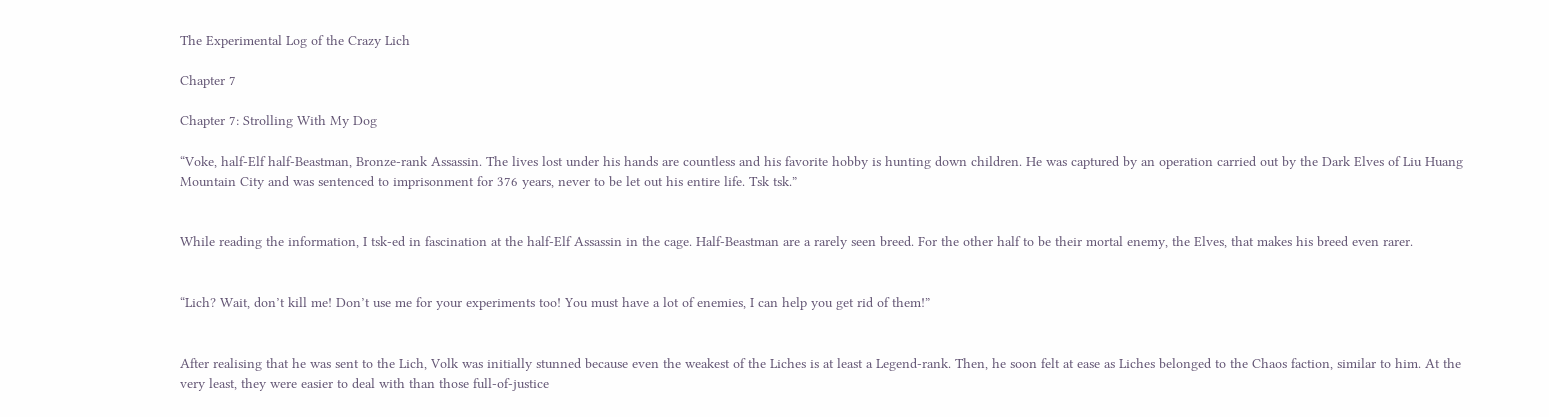The Experimental Log of the Crazy Lich

Chapter 7

Chapter 7: Strolling With My Dog

“Voke, half-Elf half-Beastman, Bronze-rank Assassin. The lives lost under his hands are countless and his favorite hobby is hunting down children. He was captured by an operation carried out by the Dark Elves of Liu Huang Mountain City and was sentenced to imprisonment for 376 years, never to be let out his entire life. Tsk tsk.”


While reading the information, I tsk-ed in fascination at the half-Elf Assassin in the cage. Half-Beastman are a rarely seen breed. For the other half to be their mortal enemy, the Elves, that makes his breed even rarer.


“Lich? Wait, don’t kill me! Don’t use me for your experiments too! You must have a lot of enemies, I can help you get rid of them!”


After realising that he was sent to the Lich, Volk was initially stunned because even the weakest of the Liches is at least a Legend-rank. Then, he soon felt at ease as Liches belonged to the Chaos faction, similar to him. At the very least, they were easier to deal with than those full-of-justice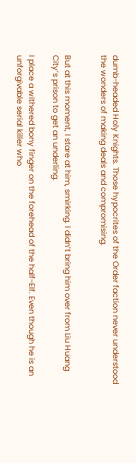dumb-headed Holy Knights. Those hypocrites of the Order faction never understood the wonders of making deals and compromising.


But at this moment, I stare at him, smirking. I didn’t bring him over from Liu Huang City’s prison to get an underling.

I place a withered bony finger on the forehead of the half-Elf. Even though he is an unforgivable serial killer who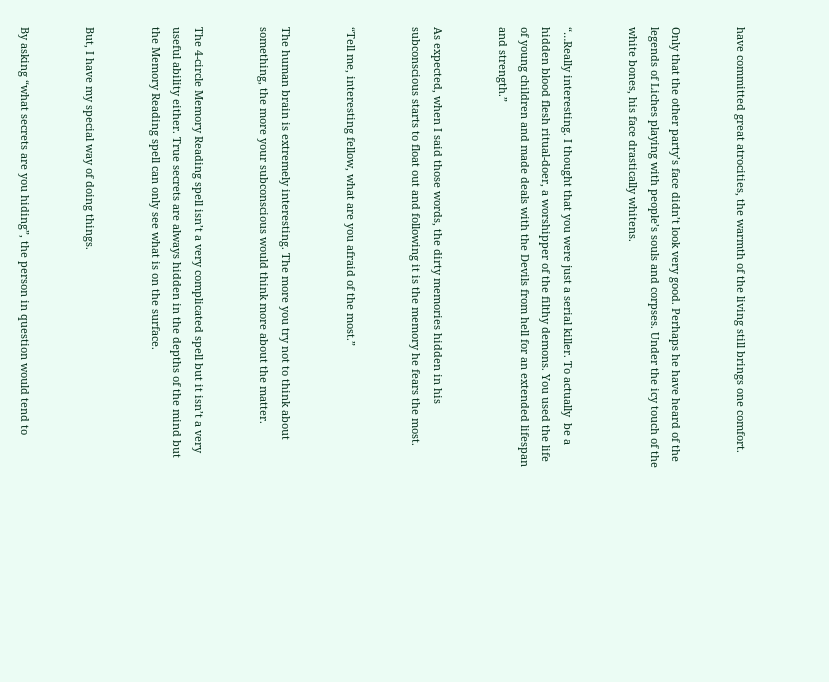have committed great atrocities, the warmth of the living still brings one comfort.


Only that the other party’s face didn’t look very good. Perhaps he have heard of the legends of Liches playing with people’s souls and corpses. Under the icy touch of the white bones, his face drastically whitens.


“…Really interesting. I thought that you were just a serial killer. To actually  be a hidden blood flesh ritual-doer, a worshipper of the filthy demons. You used the life of young children and made deals with the Devils from hell for an extended lifespan and strength.”


As expected, when I said those words, the dirty memories hidden in his subconscious starts to float out and following it is the memory he fears the most.


“Tell me, interesting fellow, what are you afraid of the most.”


The human brain is extremely interesting. The more you try not to think about something, the more your subconscious would think more about the matter.


The 4-circle Memory Reading spell isn’t a very complicated spell but it isn’t a very useful ability either. True secrets are always hidden in the depths of the mind but the Memory Reading spell can only see what is on the surface.


But, I have my special way of doing things.


By asking “what secrets are you hiding”, the person in question would tend to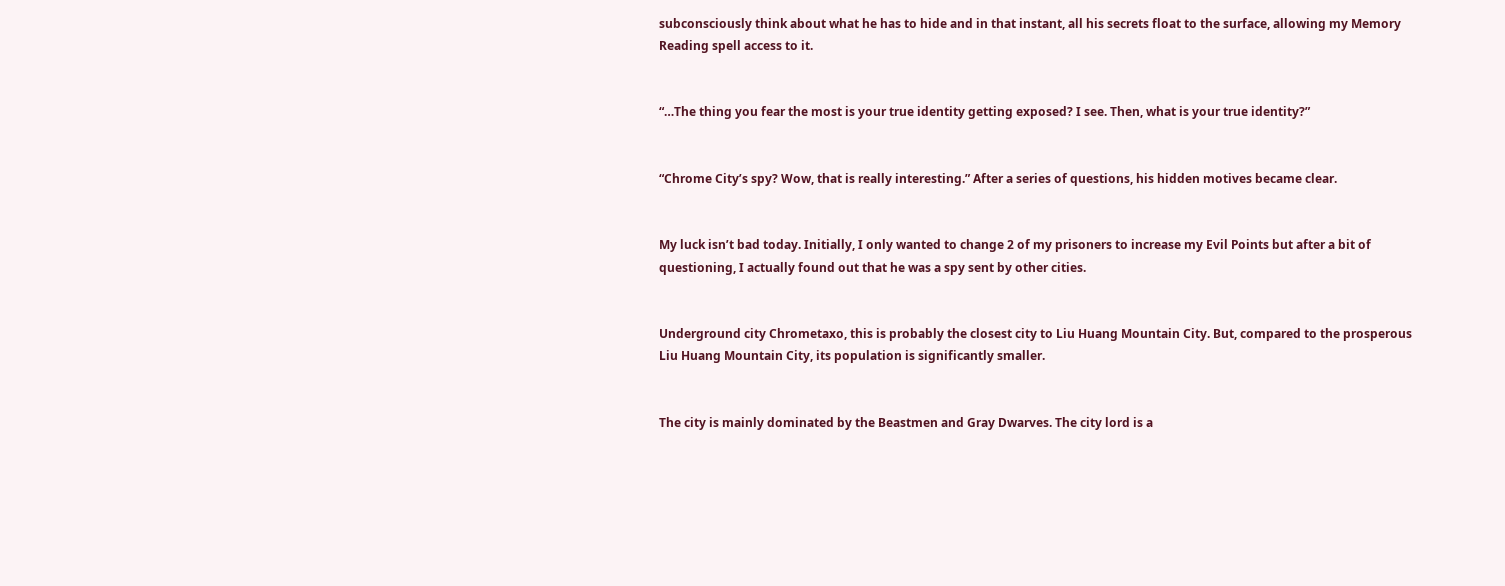subconsciously think about what he has to hide and in that instant, all his secrets float to the surface, allowing my Memory Reading spell access to it.


“…The thing you fear the most is your true identity getting exposed? I see. Then, what is your true identity?”


“Chrome City’s spy? Wow, that is really interesting.” After a series of questions, his hidden motives became clear.


My luck isn’t bad today. Initially, I only wanted to change 2 of my prisoners to increase my Evil Points but after a bit of questioning, I actually found out that he was a spy sent by other cities.


Underground city Chrometaxo, this is probably the closest city to Liu Huang Mountain City. But, compared to the prosperous Liu Huang Mountain City, its population is significantly smaller.


The city is mainly dominated by the Beastmen and Gray Dwarves. The city lord is a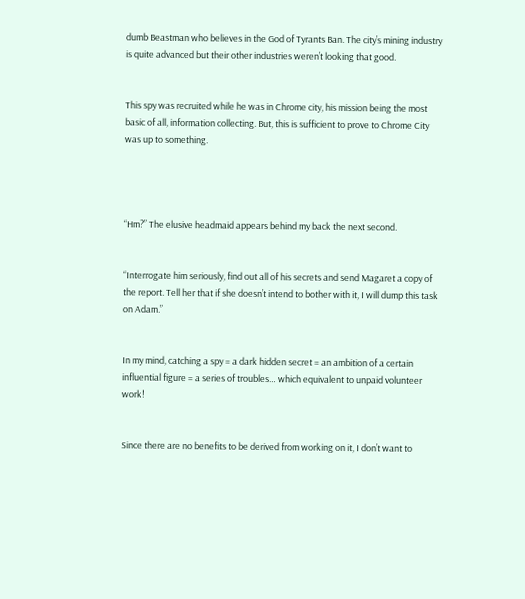dumb Beastman who believes in the God of Tyrants Ban. The city’s mining industry is quite advanced but their other industries weren’t looking that good.


This spy was recruited while he was in Chrome city, his mission being the most basic of all, information collecting. But, this is sufficient to prove to Chrome City was up to something.




“Hm?” The elusive headmaid appears behind my back the next second.


“Interrogate him seriously, find out all of his secrets and send Magaret a copy of the report. Tell her that if she doesn’t intend to bother with it, I will dump this task on Adam.”


In my mind, catching a spy = a dark hidden secret = an ambition of a certain influential figure = a series of troubles… which equivalent to unpaid volunteer work!


Since there are no benefits to be derived from working on it, I don’t want to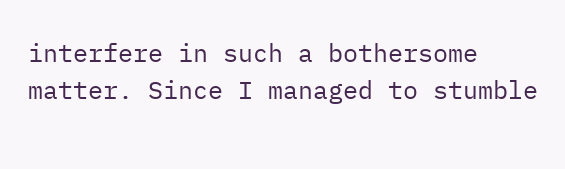interfere in such a bothersome matter. Since I managed to stumble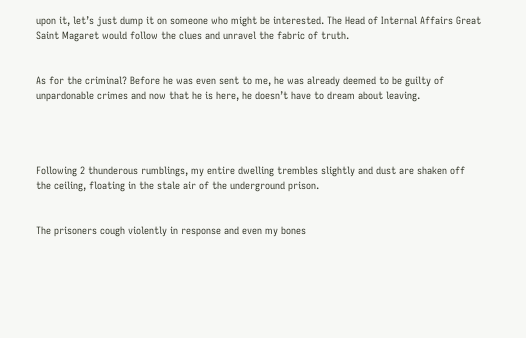upon it, let’s just dump it on someone who might be interested. The Head of Internal Affairs Great Saint Magaret would follow the clues and unravel the fabric of truth.


As for the criminal? Before he was even sent to me, he was already deemed to be guilty of unpardonable crimes and now that he is here, he doesn’t have to dream about leaving.




Following 2 thunderous rumblings, my entire dwelling trembles slightly and dust are shaken off the ceiling, floating in the stale air of the underground prison.


The prisoners cough violently in response and even my bones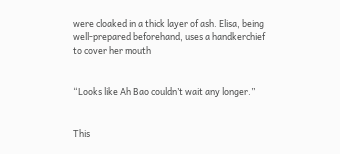were cloaked in a thick layer of ash. Elisa, being well-prepared beforehand, uses a handkerchief to cover her mouth


“Looks like Ah Bao couldn’t wait any longer.”


This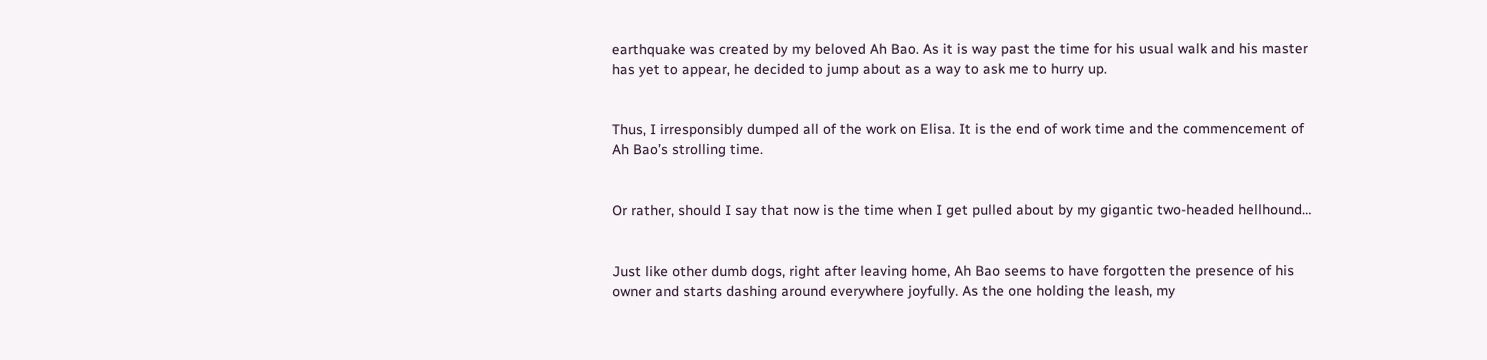earthquake was created by my beloved Ah Bao. As it is way past the time for his usual walk and his master has yet to appear, he decided to jump about as a way to ask me to hurry up.


Thus, I irresponsibly dumped all of the work on Elisa. It is the end of work time and the commencement of Ah Bao’s strolling time.


Or rather, should I say that now is the time when I get pulled about by my gigantic two-headed hellhound…


Just like other dumb dogs, right after leaving home, Ah Bao seems to have forgotten the presence of his owner and starts dashing around everywhere joyfully. As the one holding the leash, my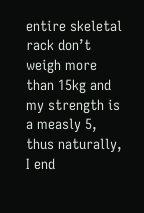entire skeletal rack don’t weigh more than 15kg and my strength is a measly 5, thus naturally, I end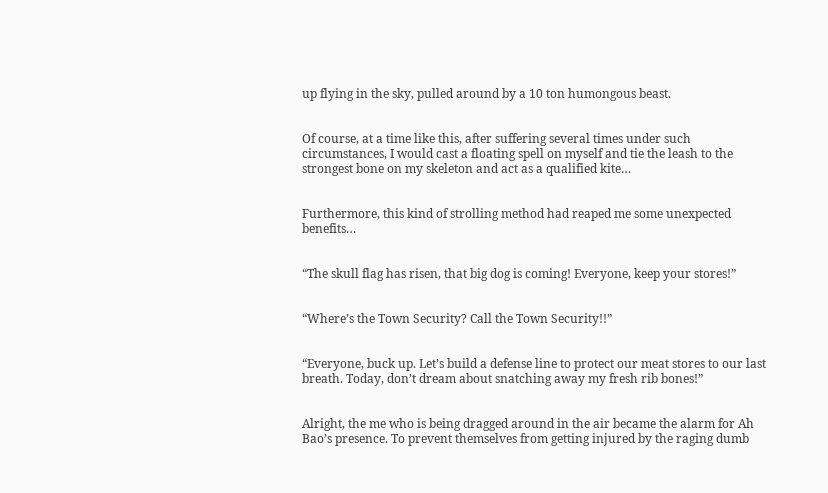up flying in the sky, pulled around by a 10 ton humongous beast.


Of course, at a time like this, after suffering several times under such circumstances, I would cast a floating spell on myself and tie the leash to the strongest bone on my skeleton and act as a qualified kite…


Furthermore, this kind of strolling method had reaped me some unexpected benefits…


“The skull flag has risen, that big dog is coming! Everyone, keep your stores!”


“Where’s the Town Security? Call the Town Security!!”


“Everyone, buck up. Let’s build a defense line to protect our meat stores to our last breath. Today, don’t dream about snatching away my fresh rib bones!”


Alright, the me who is being dragged around in the air became the alarm for Ah Bao’s presence. To prevent themselves from getting injured by the raging dumb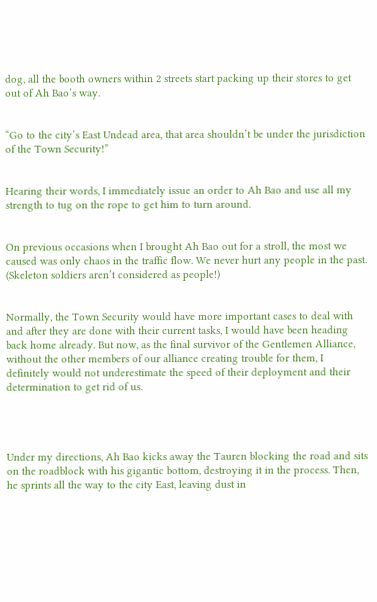dog, all the booth owners within 2 streets start packing up their stores to get out of Ah Bao’s way.


“Go to the city’s East Undead area, that area shouldn’t be under the jurisdiction of the Town Security!”


Hearing their words, I immediately issue an order to Ah Bao and use all my strength to tug on the rope to get him to turn around.


On previous occasions when I brought Ah Bao out for a stroll, the most we caused was only chaos in the traffic flow. We never hurt any people in the past. (Skeleton soldiers aren’t considered as people!)


Normally, the Town Security would have more important cases to deal with and after they are done with their current tasks, I would have been heading back home already. But now, as the final survivor of the Gentlemen Alliance, without the other members of our alliance creating trouble for them, I definitely would not underestimate the speed of their deployment and their determination to get rid of us.




Under my directions, Ah Bao kicks away the Tauren blocking the road and sits on the roadblock with his gigantic bottom, destroying it in the process. Then, he sprints all the way to the city East, leaving dust in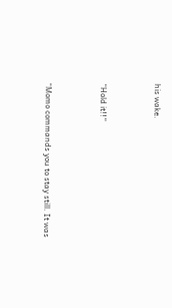his wake.


“Hold it!!”


“Momo commands you to stay still. It was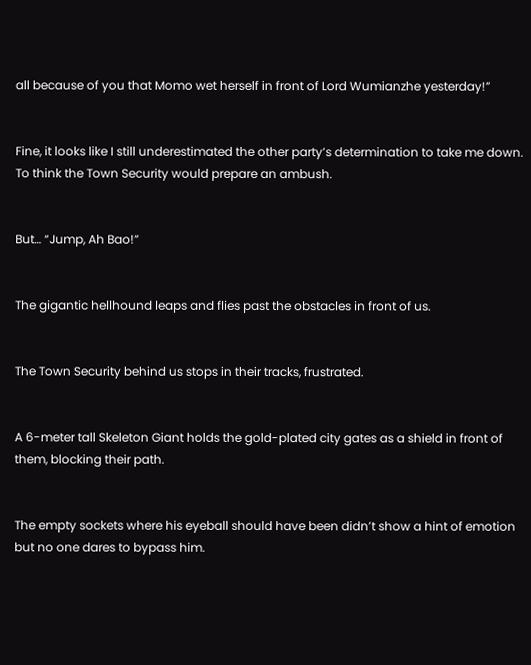all because of you that Momo wet herself in front of Lord Wumianzhe yesterday!”


Fine, it looks like I still underestimated the other party’s determination to take me down. To think the Town Security would prepare an ambush.


But… “Jump, Ah Bao!”


The gigantic hellhound leaps and flies past the obstacles in front of us.


The Town Security behind us stops in their tracks, frustrated.


A 6-meter tall Skeleton Giant holds the gold-plated city gates as a shield in front of them, blocking their path.


The empty sockets where his eyeball should have been didn’t show a hint of emotion but no one dares to bypass him.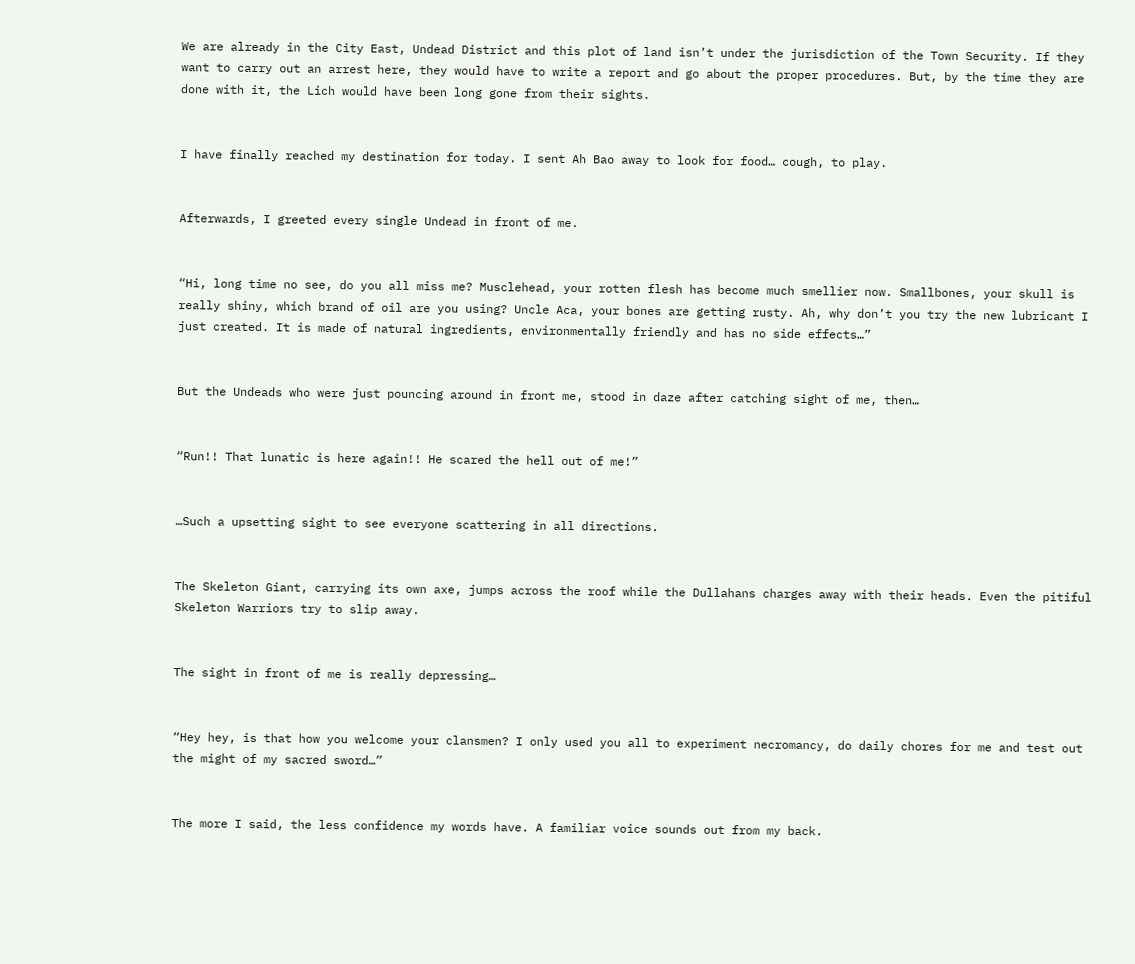We are already in the City East, Undead District and this plot of land isn’t under the jurisdiction of the Town Security. If they want to carry out an arrest here, they would have to write a report and go about the proper procedures. But, by the time they are done with it, the Lich would have been long gone from their sights.


I have finally reached my destination for today. I sent Ah Bao away to look for food… cough, to play.


Afterwards, I greeted every single Undead in front of me.


“Hi, long time no see, do you all miss me? Musclehead, your rotten flesh has become much smellier now. Smallbones, your skull is really shiny, which brand of oil are you using? Uncle Aca, your bones are getting rusty. Ah, why don’t you try the new lubricant I just created. It is made of natural ingredients, environmentally friendly and has no side effects…”


But the Undeads who were just pouncing around in front me, stood in daze after catching sight of me, then…


“Run!! That lunatic is here again!! He scared the hell out of me!”


…Such a upsetting sight to see everyone scattering in all directions.


The Skeleton Giant, carrying its own axe, jumps across the roof while the Dullahans charges away with their heads. Even the pitiful Skeleton Warriors try to slip away.


The sight in front of me is really depressing…


“Hey hey, is that how you welcome your clansmen? I only used you all to experiment necromancy, do daily chores for me and test out the might of my sacred sword…”


The more I said, the less confidence my words have. A familiar voice sounds out from my back.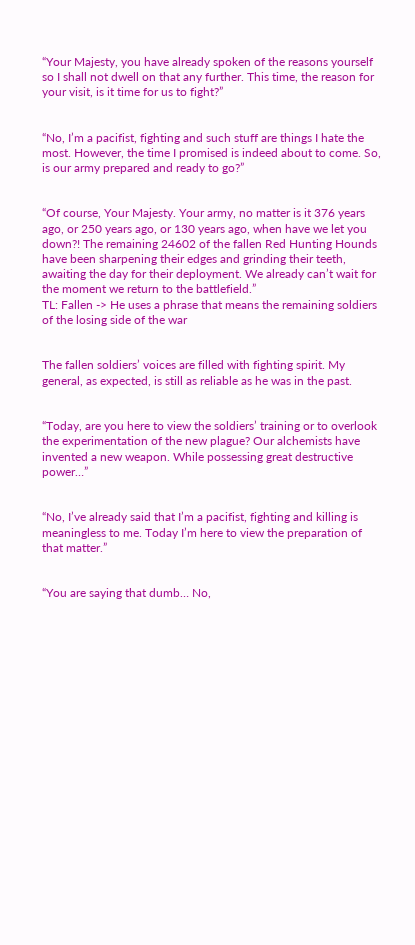“Your Majesty, you have already spoken of the reasons yourself so I shall not dwell on that any further. This time, the reason for your visit, is it time for us to fight?”


“No, I’m a pacifist, fighting and such stuff are things I hate the most. However, the time I promised is indeed about to come. So, is our army prepared and ready to go?”


“Of course, Your Majesty. Your army, no matter is it 376 years ago, or 250 years ago, or 130 years ago, when have we let you down?! The remaining 24602 of the fallen Red Hunting Hounds have been sharpening their edges and grinding their teeth, awaiting the day for their deployment. We already can’t wait for the moment we return to the battlefield.”
TL: Fallen -> He uses a phrase that means the remaining soldiers of the losing side of the war


The fallen soldiers’ voices are filled with fighting spirit. My general, as expected, is still as reliable as he was in the past.


“Today, are you here to view the soldiers’ training or to overlook the experimentation of the new plague? Our alchemists have invented a new weapon. While possessing great destructive power…”


“No, I’ve already said that I’m a pacifist, fighting and killing is meaningless to me. Today I’m here to view the preparation of that matter.”


“You are saying that dumb… No,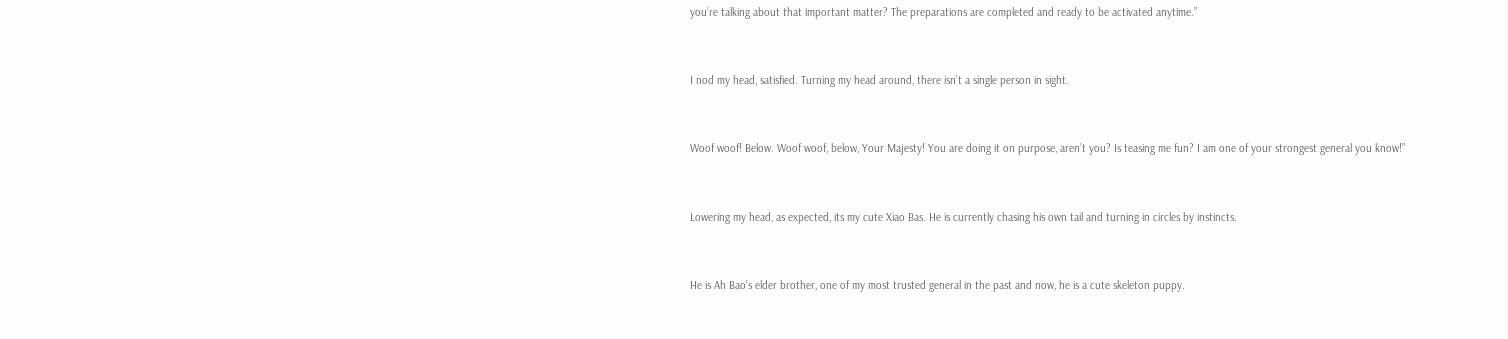you’re talking about that important matter? The preparations are completed and ready to be activated anytime.”


I nod my head, satisfied. Turning my head around, there isn’t a single person in sight.


Woof woof! Below. Woof woof, below, Your Majesty! You are doing it on purpose, aren’t you? Is teasing me fun? I am one of your strongest general you know!”


Lowering my head, as expected, its my cute Xiao Bas. He is currently chasing his own tail and turning in circles by instincts.


He is Ah Bao’s elder brother, one of my most trusted general in the past and now, he is a cute skeleton puppy.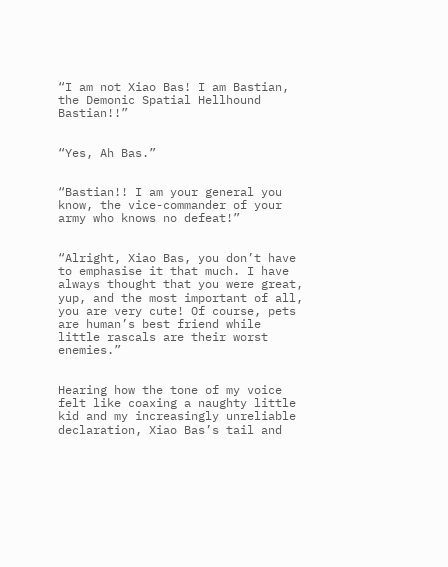“I am not Xiao Bas! I am Bastian, the Demonic Spatial Hellhound Bastian!!”


“Yes, Ah Bas.”


“Bastian!! I am your general you know, the vice-commander of your army who knows no defeat!”


“Alright, Xiao Bas, you don’t have to emphasise it that much. I have always thought that you were great, yup, and the most important of all, you are very cute! Of course, pets are human’s best friend while little rascals are their worst enemies.”


Hearing how the tone of my voice felt like coaxing a naughty little kid and my increasingly unreliable declaration, Xiao Bas’s tail and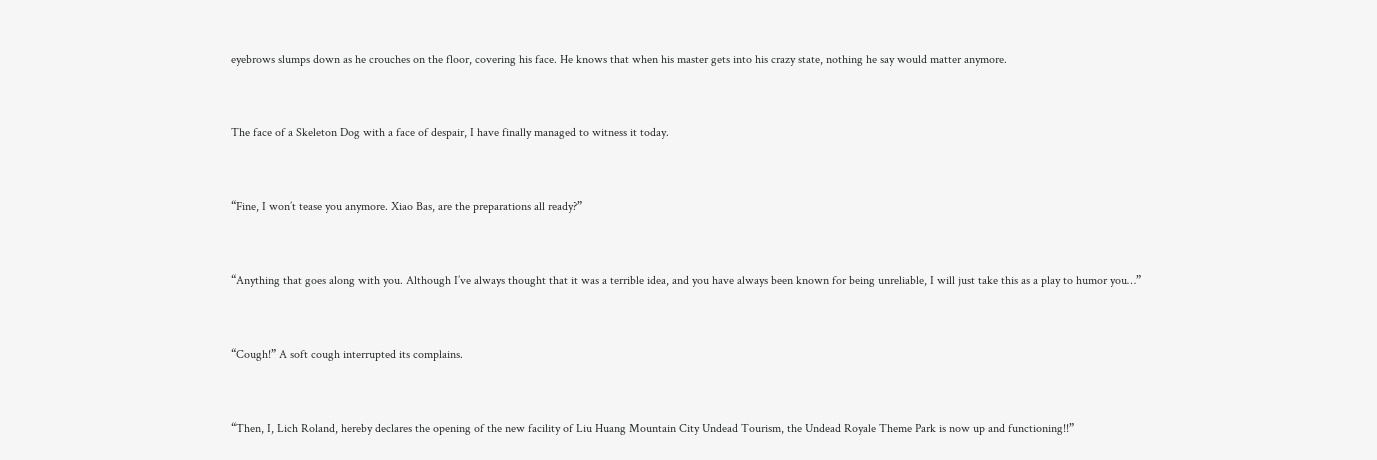eyebrows slumps down as he crouches on the floor, covering his face. He knows that when his master gets into his crazy state, nothing he say would matter anymore.


The face of a Skeleton Dog with a face of despair, I have finally managed to witness it today.


“Fine, I won’t tease you anymore. Xiao Bas, are the preparations all ready?”


“Anything that goes along with you. Although I’ve always thought that it was a terrible idea, and you have always been known for being unreliable, I will just take this as a play to humor you…”


“Cough!” A soft cough interrupted its complains.


“Then, I, Lich Roland, hereby declares the opening of the new facility of Liu Huang Mountain City Undead Tourism, the Undead Royale Theme Park is now up and functioning!!”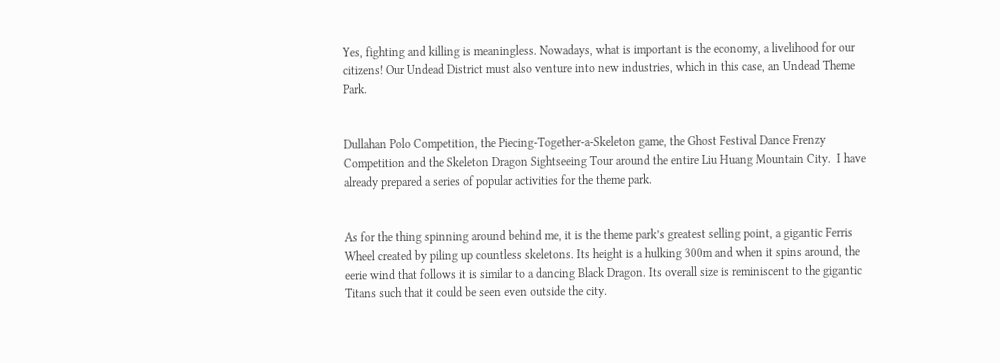Yes, fighting and killing is meaningless. Nowadays, what is important is the economy, a livelihood for our citizens! Our Undead District must also venture into new industries, which in this case, an Undead Theme Park.


Dullahan Polo Competition, the Piecing-Together-a-Skeleton game, the Ghost Festival Dance Frenzy Competition and the Skeleton Dragon Sightseeing Tour around the entire Liu Huang Mountain City.  I have already prepared a series of popular activities for the theme park.


As for the thing spinning around behind me, it is the theme park’s greatest selling point, a gigantic Ferris Wheel created by piling up countless skeletons. Its height is a hulking 300m and when it spins around, the eerie wind that follows it is similar to a dancing Black Dragon. Its overall size is reminiscent to the gigantic Titans such that it could be seen even outside the city.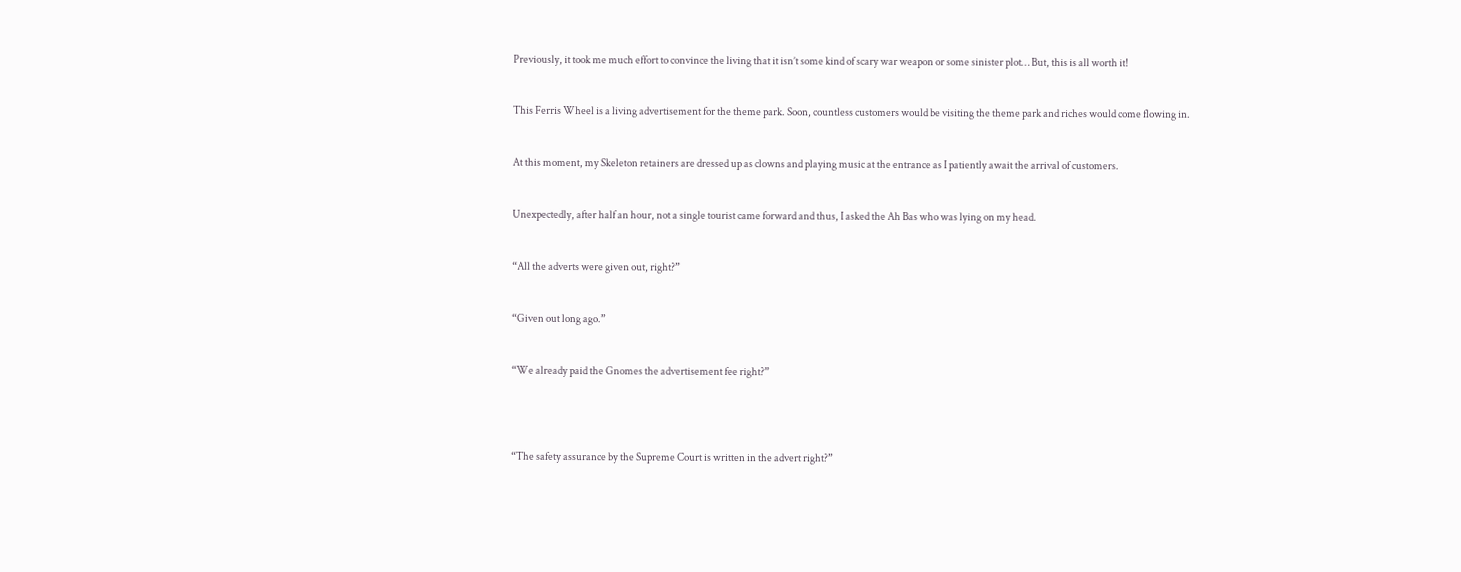Previously, it took me much effort to convince the living that it isn’t some kind of scary war weapon or some sinister plot… But, this is all worth it!


This Ferris Wheel is a living advertisement for the theme park. Soon, countless customers would be visiting the theme park and riches would come flowing in.


At this moment, my Skeleton retainers are dressed up as clowns and playing music at the entrance as I patiently await the arrival of customers.


Unexpectedly, after half an hour, not a single tourist came forward and thus, I asked the Ah Bas who was lying on my head.


“All the adverts were given out, right?”


“Given out long ago.”


“We already paid the Gnomes the advertisement fee right?”




“The safety assurance by the Supreme Court is written in the advert right?”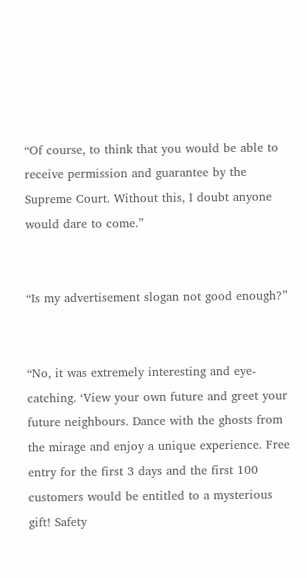“Of course, to think that you would be able to receive permission and guarantee by the Supreme Court. Without this, I doubt anyone would dare to come.”


“Is my advertisement slogan not good enough?”


“No, it was extremely interesting and eye-catching. ‘View your own future and greet your future neighbours. Dance with the ghosts from the mirage and enjoy a unique experience. Free entry for the first 3 days and the first 100 customers would be entitled to a mysterious gift! Safety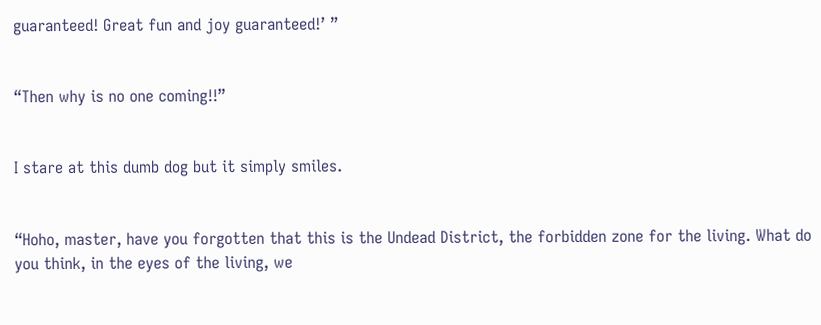guaranteed! Great fun and joy guaranteed!’ ”


“Then why is no one coming!!”


I stare at this dumb dog but it simply smiles.


“Hoho, master, have you forgotten that this is the Undead District, the forbidden zone for the living. What do you think, in the eyes of the living, we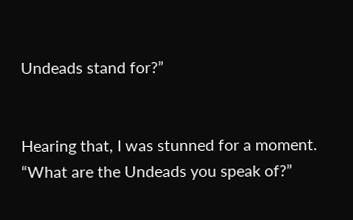Undeads stand for?”


Hearing that, I was stunned for a moment. “What are the Undeads you speak of?”